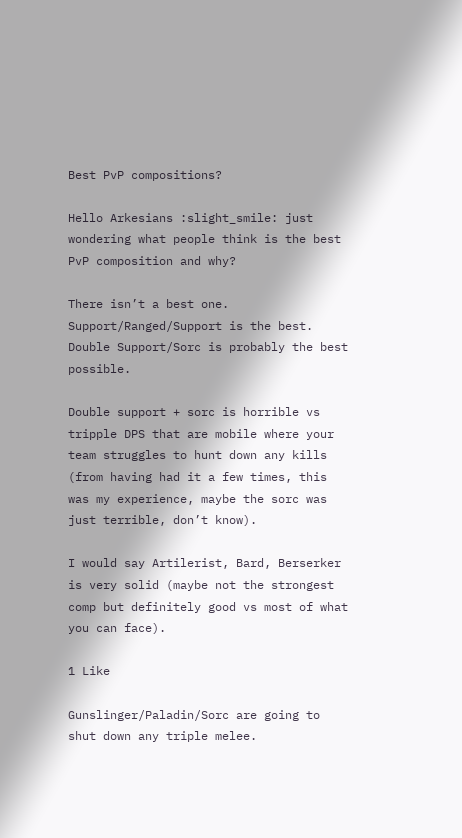Best PvP compositions?

Hello Arkesians :slight_smile: just wondering what people think is the best PvP composition and why?

There isn’t a best one. Support/Ranged/Support is the best. Double Support/Sorc is probably the best possible.

Double support + sorc is horrible vs tripple DPS that are mobile where your team struggles to hunt down any kills (from having had it a few times, this was my experience, maybe the sorc was just terrible, don’t know).

I would say Artilerist, Bard, Berserker is very solid (maybe not the strongest comp but definitely good vs most of what you can face).

1 Like

Gunslinger/Paladin/Sorc are going to shut down any triple melee.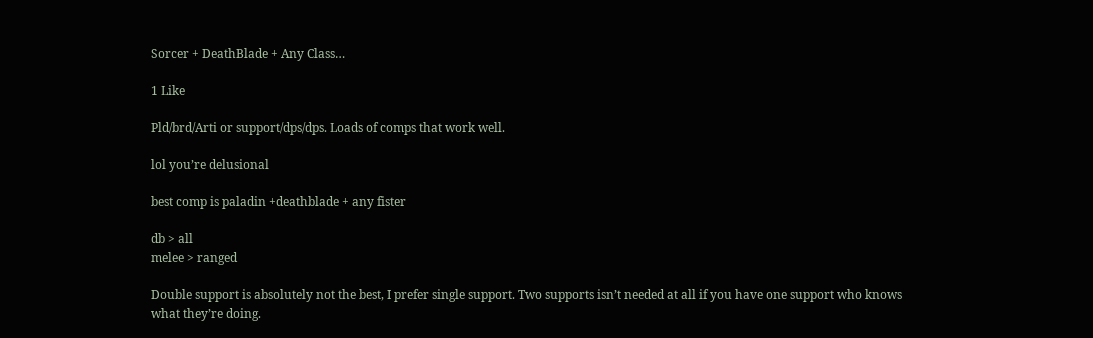Sorcer + DeathBlade + Any Class…

1 Like

Pld/brd/Arti or support/dps/dps. Loads of comps that work well.

lol you’re delusional

best comp is paladin +deathblade + any fister

db > all
melee > ranged

Double support is absolutely not the best, I prefer single support. Two supports isn’t needed at all if you have one support who knows what they’re doing.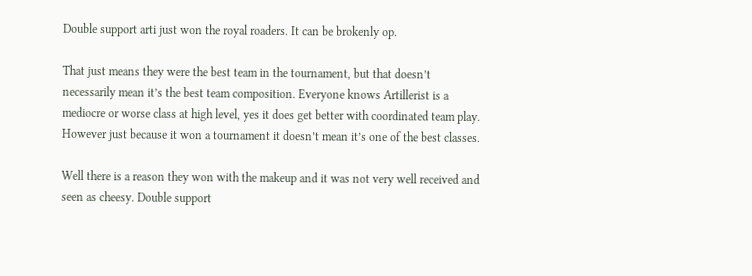Double support arti just won the royal roaders. It can be brokenly op.

That just means they were the best team in the tournament, but that doesn’t necessarily mean it’s the best team composition. Everyone knows Artillerist is a mediocre or worse class at high level, yes it does get better with coordinated team play. However just because it won a tournament it doesn’t mean it’s one of the best classes.

Well there is a reason they won with the makeup and it was not very well received and seen as cheesy. Double support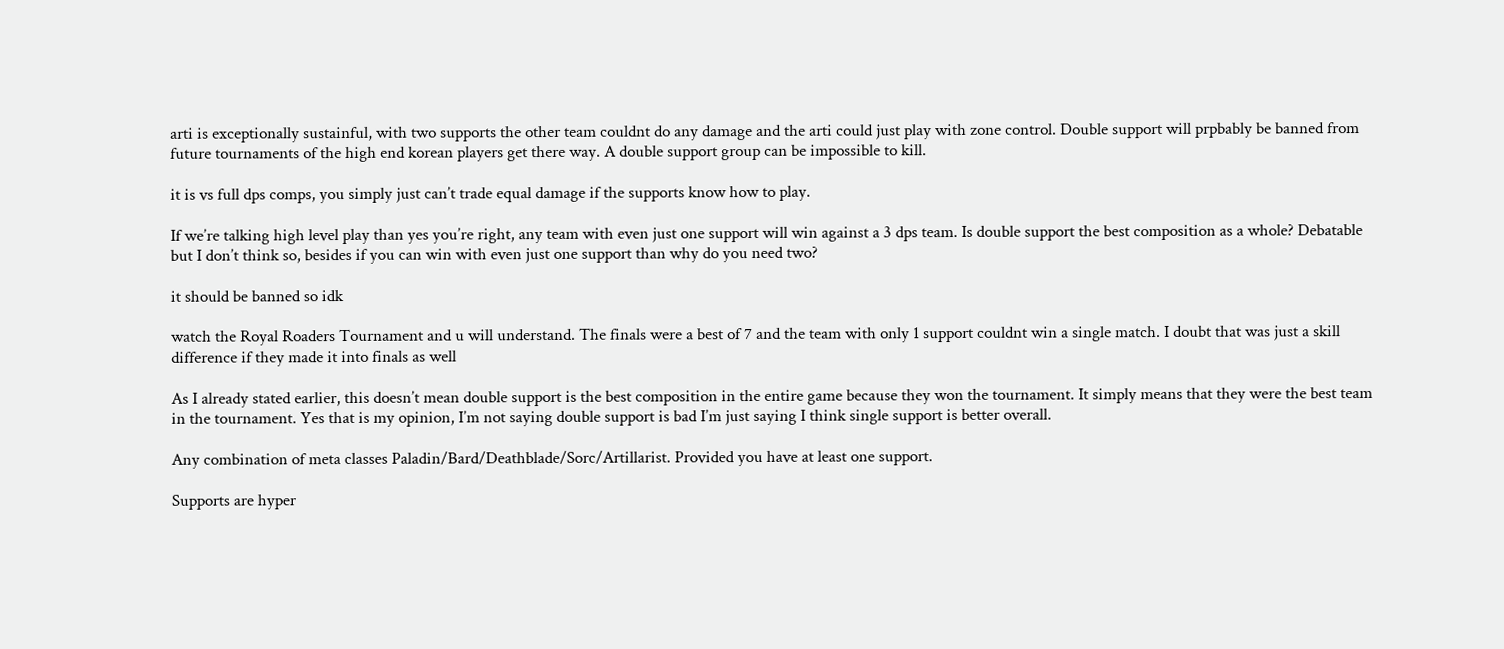arti is exceptionally sustainful, with two supports the other team couldnt do any damage and the arti could just play with zone control. Double support will prpbably be banned from future tournaments of the high end korean players get there way. A double support group can be impossible to kill.

it is vs full dps comps, you simply just can’t trade equal damage if the supports know how to play.

If we’re talking high level play than yes you’re right, any team with even just one support will win against a 3 dps team. Is double support the best composition as a whole? Debatable but I don’t think so, besides if you can win with even just one support than why do you need two?

it should be banned so idk

watch the Royal Roaders Tournament and u will understand. The finals were a best of 7 and the team with only 1 support couldnt win a single match. I doubt that was just a skill difference if they made it into finals as well

As I already stated earlier, this doesn’t mean double support is the best composition in the entire game because they won the tournament. It simply means that they were the best team in the tournament. Yes that is my opinion, I’m not saying double support is bad I’m just saying I think single support is better overall.

Any combination of meta classes Paladin/Bard/Deathblade/Sorc/Artillarist. Provided you have at least one support.

Supports are hyper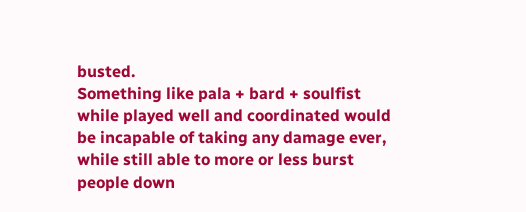busted.
Something like pala + bard + soulfist while played well and coordinated would be incapable of taking any damage ever, while still able to more or less burst people down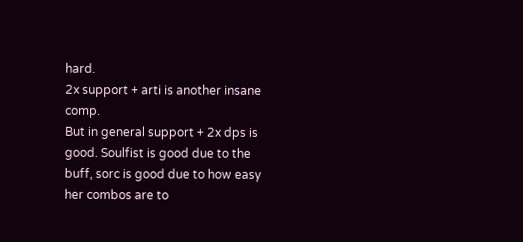hard.
2x support + arti is another insane comp.
But in general support + 2x dps is good. Soulfist is good due to the buff, sorc is good due to how easy her combos are to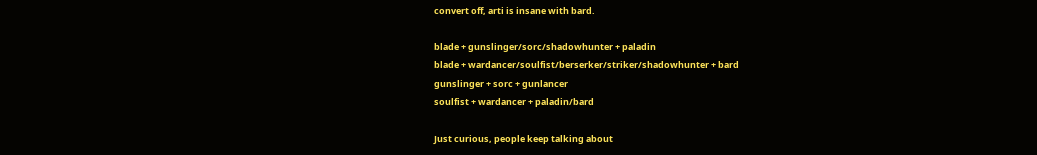convert off, arti is insane with bard.

blade + gunslinger/sorc/shadowhunter + paladin
blade + wardancer/soulfist/berserker/striker/shadowhunter + bard
gunslinger + sorc + gunlancer
soulfist + wardancer + paladin/bard

Just curious, people keep talking about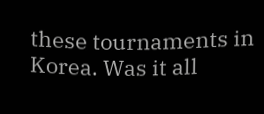these tournaments in Korea. Was it all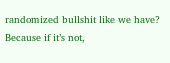randomized bullshit like we have? Because if it’s not,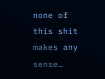none of this shit makes any sense…